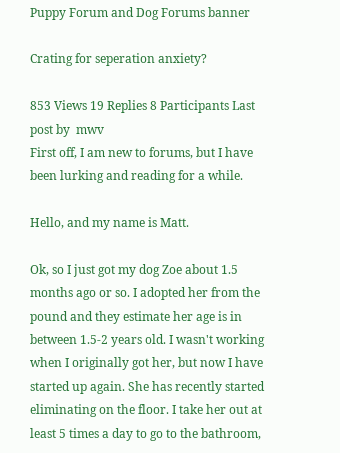Puppy Forum and Dog Forums banner

Crating for seperation anxiety?

853 Views 19 Replies 8 Participants Last post by  mwv
First off, I am new to forums, but I have been lurking and reading for a while.

Hello, and my name is Matt.

Ok, so I just got my dog Zoe about 1.5 months ago or so. I adopted her from the pound and they estimate her age is in between 1.5-2 years old. I wasn't working when I originally got her, but now I have started up again. She has recently started eliminating on the floor. I take her out at least 5 times a day to go to the bathroom,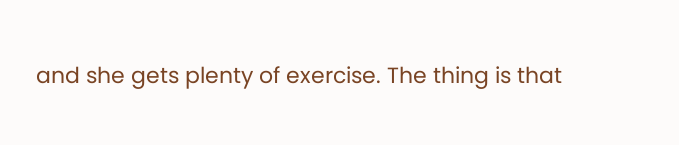and she gets plenty of exercise. The thing is that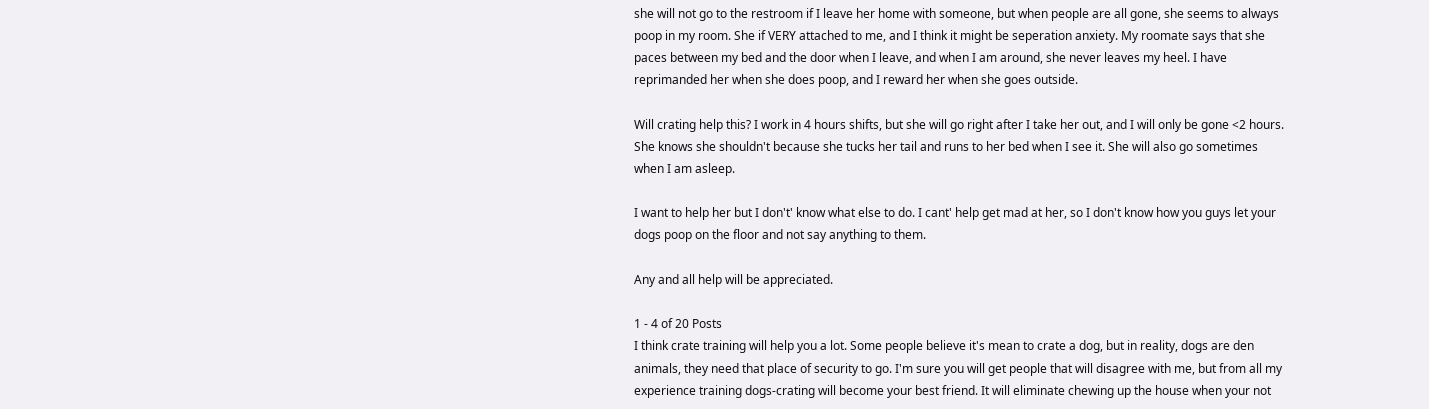she will not go to the restroom if I leave her home with someone, but when people are all gone, she seems to always poop in my room. She if VERY attached to me, and I think it might be seperation anxiety. My roomate says that she paces between my bed and the door when I leave, and when I am around, she never leaves my heel. I have reprimanded her when she does poop, and I reward her when she goes outside.

Will crating help this? I work in 4 hours shifts, but she will go right after I take her out, and I will only be gone <2 hours. She knows she shouldn't because she tucks her tail and runs to her bed when I see it. She will also go sometimes when I am asleep.

I want to help her but I don't' know what else to do. I cant' help get mad at her, so I don't know how you guys let your dogs poop on the floor and not say anything to them.

Any and all help will be appreciated.

1 - 4 of 20 Posts
I think crate training will help you a lot. Some people believe it's mean to crate a dog, but in reality, dogs are den animals, they need that place of security to go. I'm sure you will get people that will disagree with me, but from all my experience training dogs-crating will become your best friend. It will eliminate chewing up the house when your not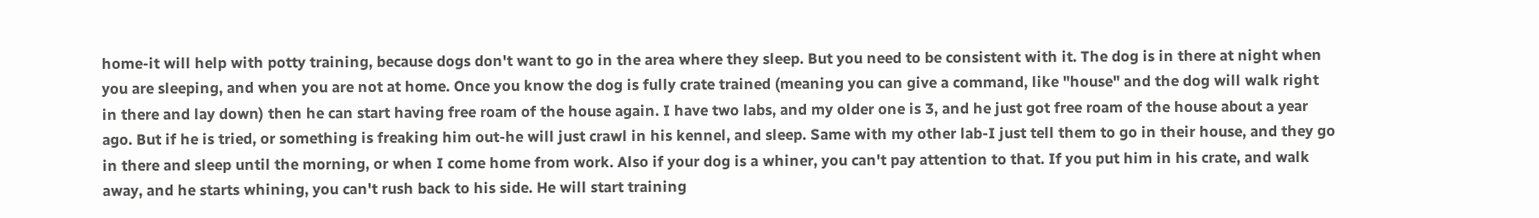home-it will help with potty training, because dogs don't want to go in the area where they sleep. But you need to be consistent with it. The dog is in there at night when you are sleeping, and when you are not at home. Once you know the dog is fully crate trained (meaning you can give a command, like "house" and the dog will walk right in there and lay down) then he can start having free roam of the house again. I have two labs, and my older one is 3, and he just got free roam of the house about a year ago. But if he is tried, or something is freaking him out-he will just crawl in his kennel, and sleep. Same with my other lab-I just tell them to go in their house, and they go in there and sleep until the morning, or when I come home from work. Also if your dog is a whiner, you can't pay attention to that. If you put him in his crate, and walk away, and he starts whining, you can't rush back to his side. He will start training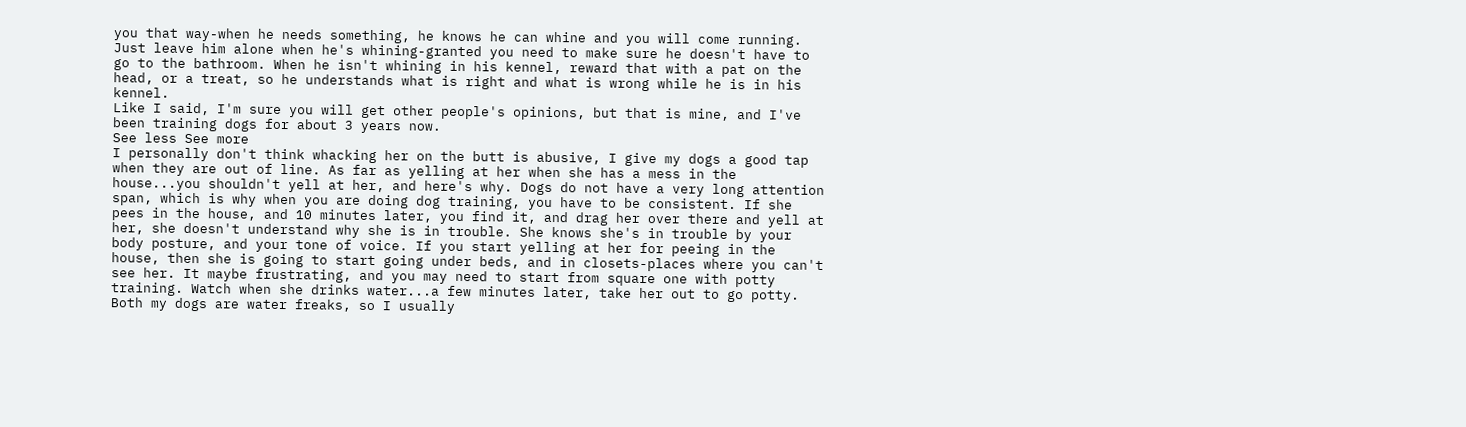you that way-when he needs something, he knows he can whine and you will come running. Just leave him alone when he's whining-granted you need to make sure he doesn't have to go to the bathroom. When he isn't whining in his kennel, reward that with a pat on the head, or a treat, so he understands what is right and what is wrong while he is in his kennel.
Like I said, I'm sure you will get other people's opinions, but that is mine, and I've been training dogs for about 3 years now.
See less See more
I personally don't think whacking her on the butt is abusive, I give my dogs a good tap when they are out of line. As far as yelling at her when she has a mess in the house...you shouldn't yell at her, and here's why. Dogs do not have a very long attention span, which is why when you are doing dog training, you have to be consistent. If she pees in the house, and 10 minutes later, you find it, and drag her over there and yell at her, she doesn't understand why she is in trouble. She knows she's in trouble by your body posture, and your tone of voice. If you start yelling at her for peeing in the house, then she is going to start going under beds, and in closets-places where you can't see her. It maybe frustrating, and you may need to start from square one with potty training. Watch when she drinks water...a few minutes later, take her out to go potty. Both my dogs are water freaks, so I usually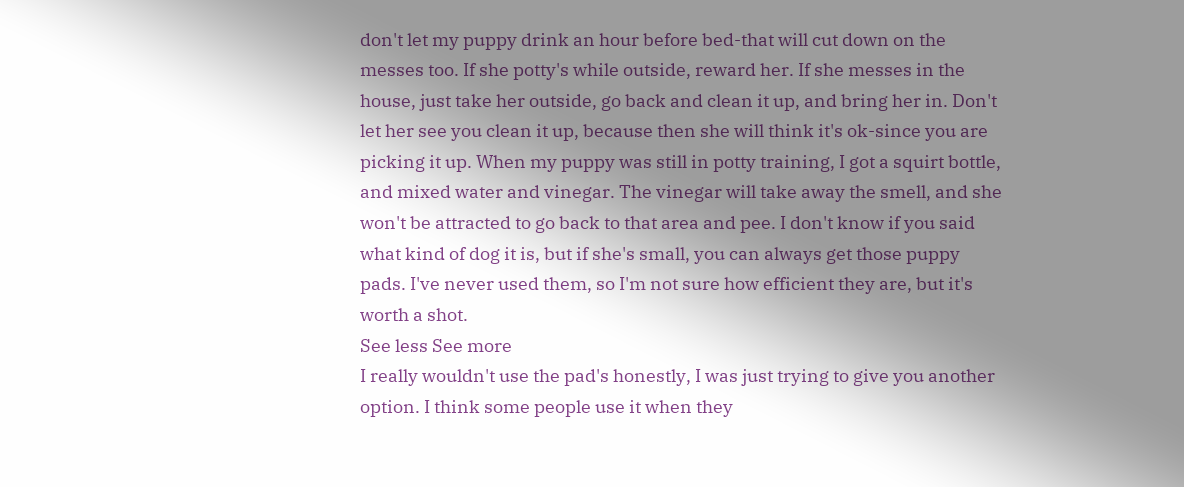don't let my puppy drink an hour before bed-that will cut down on the messes too. If she potty's while outside, reward her. If she messes in the house, just take her outside, go back and clean it up, and bring her in. Don't let her see you clean it up, because then she will think it's ok-since you are picking it up. When my puppy was still in potty training, I got a squirt bottle, and mixed water and vinegar. The vinegar will take away the smell, and she won't be attracted to go back to that area and pee. I don't know if you said what kind of dog it is, but if she's small, you can always get those puppy pads. I've never used them, so I'm not sure how efficient they are, but it's worth a shot.
See less See more
I really wouldn't use the pad's honestly, I was just trying to give you another option. I think some people use it when they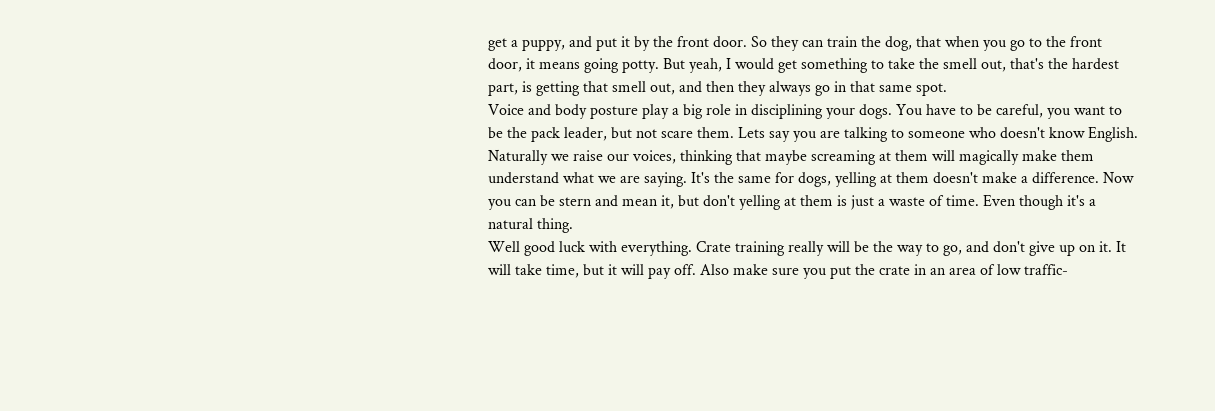get a puppy, and put it by the front door. So they can train the dog, that when you go to the front door, it means going potty. But yeah, I would get something to take the smell out, that's the hardest part, is getting that smell out, and then they always go in that same spot.
Voice and body posture play a big role in disciplining your dogs. You have to be careful, you want to be the pack leader, but not scare them. Lets say you are talking to someone who doesn't know English. Naturally we raise our voices, thinking that maybe screaming at them will magically make them understand what we are saying. It's the same for dogs, yelling at them doesn't make a difference. Now you can be stern and mean it, but don't yelling at them is just a waste of time. Even though it's a natural thing.
Well good luck with everything. Crate training really will be the way to go, and don't give up on it. It will take time, but it will pay off. Also make sure you put the crate in an area of low traffic-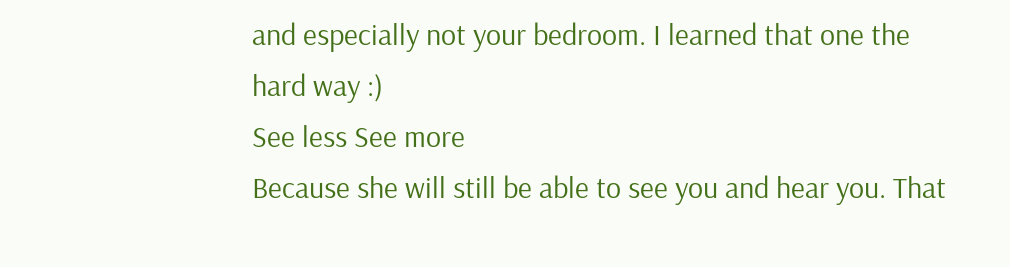and especially not your bedroom. I learned that one the hard way :)
See less See more
Because she will still be able to see you and hear you. That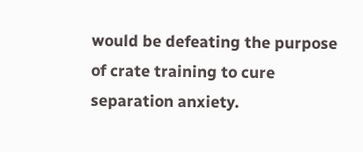would be defeating the purpose of crate training to cure separation anxiety.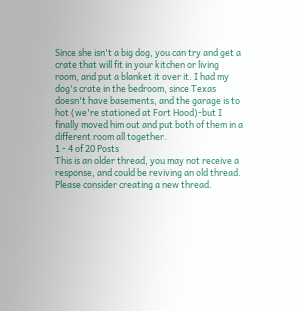Since she isn't a big dog, you can try and get a crate that will fit in your kitchen or living room, and put a blanket it over it. I had my dog's crate in the bedroom, since Texas doesn't have basements, and the garage is to hot (we're stationed at Fort Hood)-but I finally moved him out and put both of them in a different room all together.
1 - 4 of 20 Posts
This is an older thread, you may not receive a response, and could be reviving an old thread. Please consider creating a new thread.